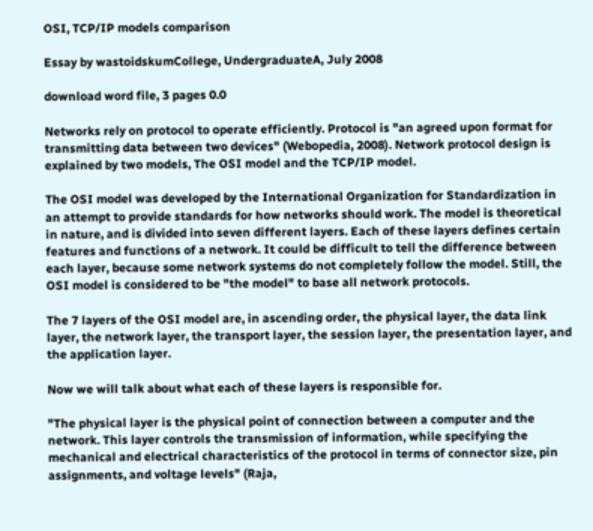OSI, TCP/IP models comparison

Essay by wastoidskumCollege, UndergraduateA, July 2008

download word file, 3 pages 0.0

Networks rely on protocol to operate efficiently. Protocol is "an agreed upon format for transmitting data between two devices" (Webopedia, 2008). Network protocol design is explained by two models, The OSI model and the TCP/IP model.

The OSI model was developed by the International Organization for Standardization in an attempt to provide standards for how networks should work. The model is theoretical in nature, and is divided into seven different layers. Each of these layers defines certain features and functions of a network. It could be difficult to tell the difference between each layer, because some network systems do not completely follow the model. Still, the OSI model is considered to be "the model" to base all network protocols.

The 7 layers of the OSI model are, in ascending order, the physical layer, the data link layer, the network layer, the transport layer, the session layer, the presentation layer, and the application layer.

Now we will talk about what each of these layers is responsible for.

"The physical layer is the physical point of connection between a computer and the network. This layer controls the transmission of information, while specifying the mechanical and electrical characteristics of the protocol in terms of connector size, pin assignments, and voltage levels" (Raja,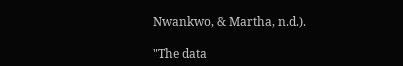Nwankwo, & Martha, n.d.).

"The data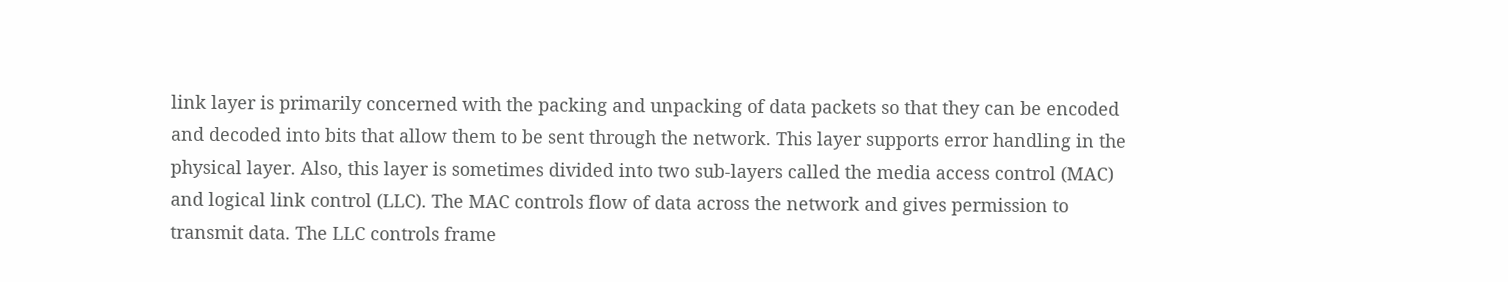link layer is primarily concerned with the packing and unpacking of data packets so that they can be encoded and decoded into bits that allow them to be sent through the network. This layer supports error handling in the physical layer. Also, this layer is sometimes divided into two sub-layers called the media access control (MAC) and logical link control (LLC). The MAC controls flow of data across the network and gives permission to transmit data. The LLC controls frame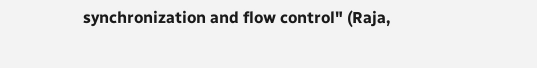synchronization and flow control" (Raja,